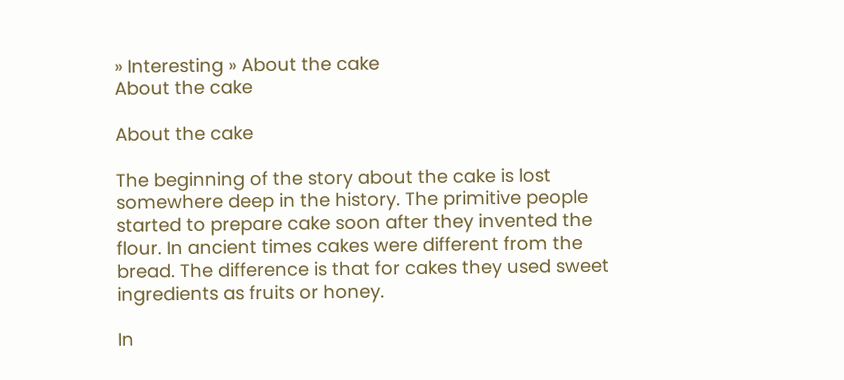» Interesting » About the cake
About the cake

About the cake

The beginning of the story about the cake is lost somewhere deep in the history. The primitive people started to prepare cake soon after they invented the flour. In ancient times cakes were different from the bread. The difference is that for cakes they used sweet ingredients as fruits or honey.

In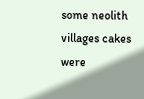some neolith villages cakes were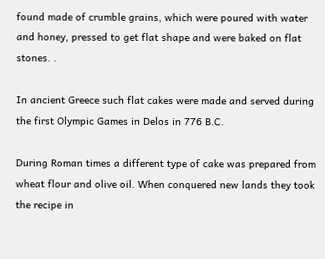found made of crumble grains, which were poured with water and honey, pressed to get flat shape and were baked on flat stones. .

In ancient Greece such flat cakes were made and served during the first Olympic Games in Delos in 776 B.C.

During Roman times a different type of cake was prepared from wheat flour and olive oil. When conquered new lands they took the recipe in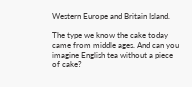Western Europe and Britain Island.

The type we know the cake today came from middle ages. And can you imagine English tea without a piece of cake?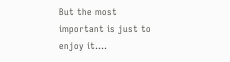But the most important is just to enjoy it….